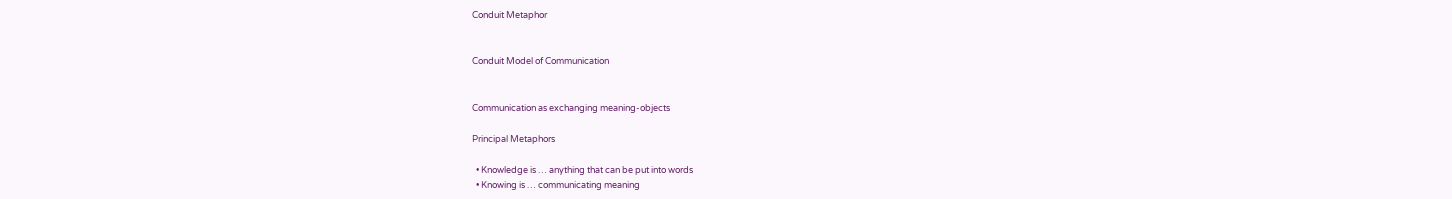Conduit Metaphor


Conduit Model of Communication


Communication as exchanging meaning-objects

Principal Metaphors

  • Knowledge is … anything that can be put into words
  • Knowing is … communicating meaning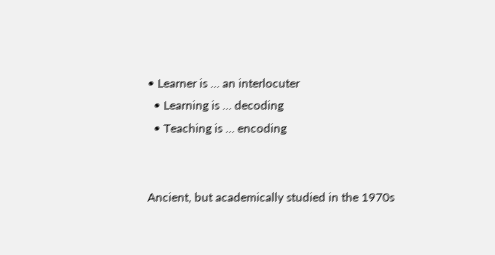• Learner is … an interlocuter
  • Learning is … decoding
  • Teaching is … encoding


Ancient, but academically studied in the 1970s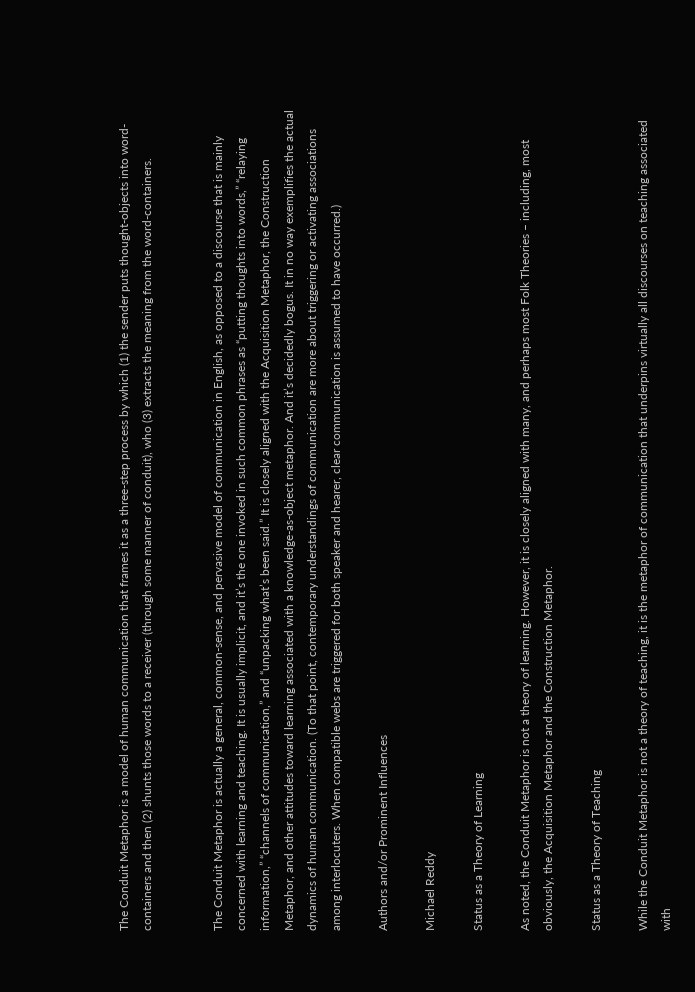The Conduit Metaphor is a model of human communication that frames it as a three-step process by which (1) the sender puts thought-objects into word-containers and then (2) shunts those words to a receiver (through some manner of conduit), who (3) extracts the meaning from the word-containers.


The Conduit Metaphor is actually a general, common-sense, and pervasive model of communication in English, as opposed to a discourse that is mainly concerned with learning and teaching. It is usually implicit, and it’s the one invoked in such common phrases as “putting thoughts into words,” “relaying information,” “channels of communication,” and “unpacking what’s been said.” It is closely aligned with the Acquisition Metaphor, the Construction Metaphor, and other attitudes toward learning associated with a knowledge-as-object metaphor. And it’s decidedly bogus. It in no way exemplifies the actual dynamics of human communication. (To that point, contemporary understandings of communication are more about triggering or activating associations among interlocuters. When compatible webs are triggered for both speaker and hearer, clear communication is assumed to have occurred.)

Authors and/or Prominent Influences

Michael Reddy

Status as a Theory of Learning

As noted, the Conduit Metaphor is not a theory of learning. However, it is closely aligned with many, and perhaps most Folk Theories – including, most obviously, the Acquisition Metaphor and the Construction Metaphor.

Status as a Theory of Teaching

While the Conduit Metaphor is not a theory of teaching, it is the metaphor of communication that underpins virtually all discourses on teaching associated with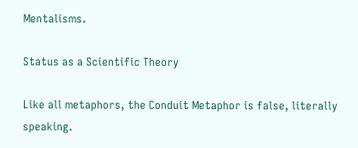Mentalisms.

Status as a Scientific Theory

Like all metaphors, the Conduit Metaphor is false, literally speaking.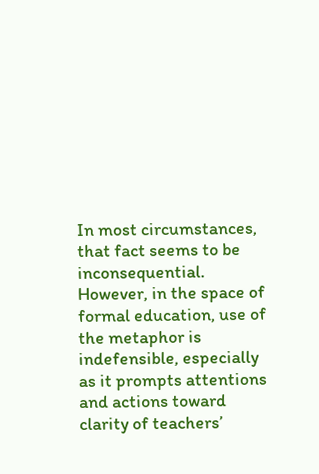In most circumstances, that fact seems to be inconsequential. However, in the space of formal education, use of the metaphor is indefensible, especially as it prompts attentions and actions toward clarity of teachers’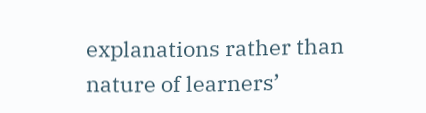explanations rather than nature of learners’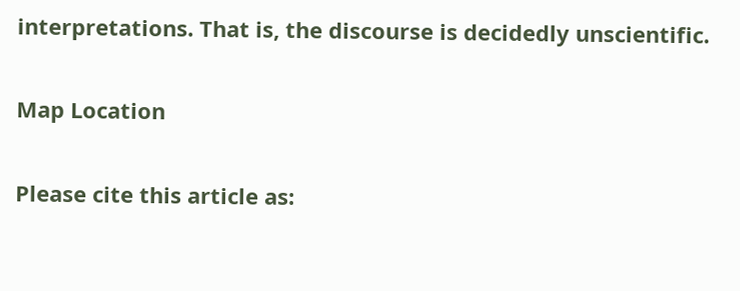interpretations. That is, the discourse is decidedly unscientific.

Map Location

Please cite this article as: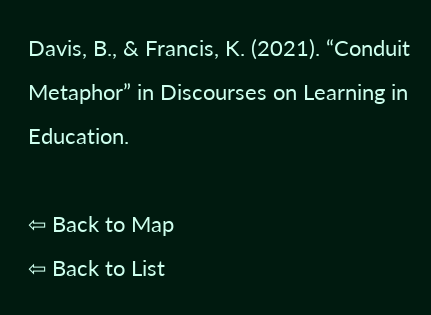Davis, B., & Francis, K. (2021). “Conduit Metaphor” in Discourses on Learning in Education.

⇦ Back to Map
⇦ Back to List